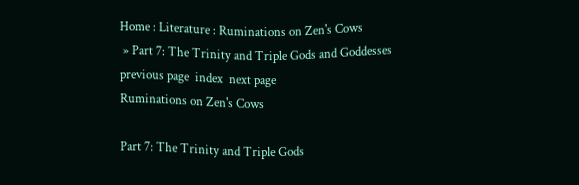Home : Literature : Ruminations on Zen's Cows
 » Part 7: The Trinity and Triple Gods and Goddesses
previous page  index  next page
Ruminations on Zen's Cows

Part 7: The Trinity and Triple Gods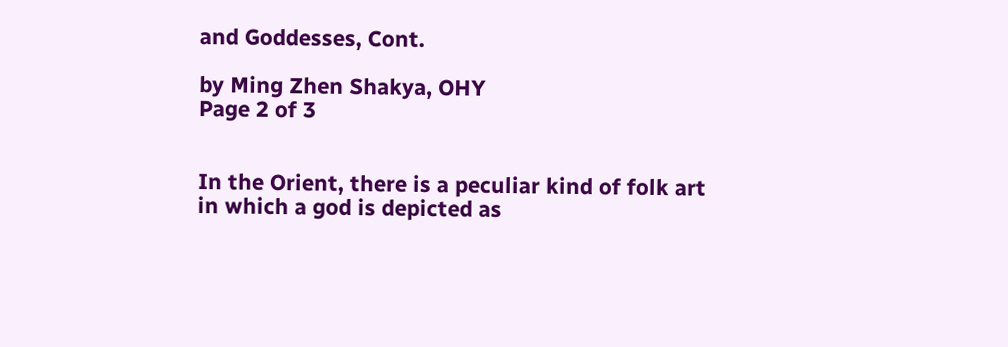and Goddesses, Cont.

by Ming Zhen Shakya, OHY
Page 2 of 3


In the Orient, there is a peculiar kind of folk art in which a god is depicted as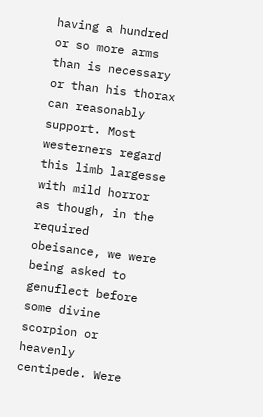having a hundred or so more arms than is necessary or than his thorax can reasonably support. Most westerners regard this limb largesse with mild horror as though, in the required obeisance, we were being asked to genuflect before some divine scorpion or heavenly centipede. Were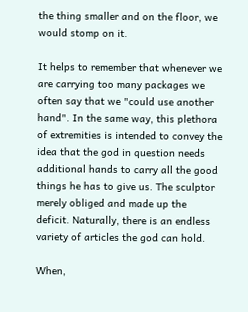the thing smaller and on the floor, we would stomp on it.

It helps to remember that whenever we are carrying too many packages we often say that we "could use another hand". In the same way, this plethora of extremities is intended to convey the idea that the god in question needs additional hands to carry all the good things he has to give us. The sculptor merely obliged and made up the deficit. Naturally, there is an endless variety of articles the god can hold.

When,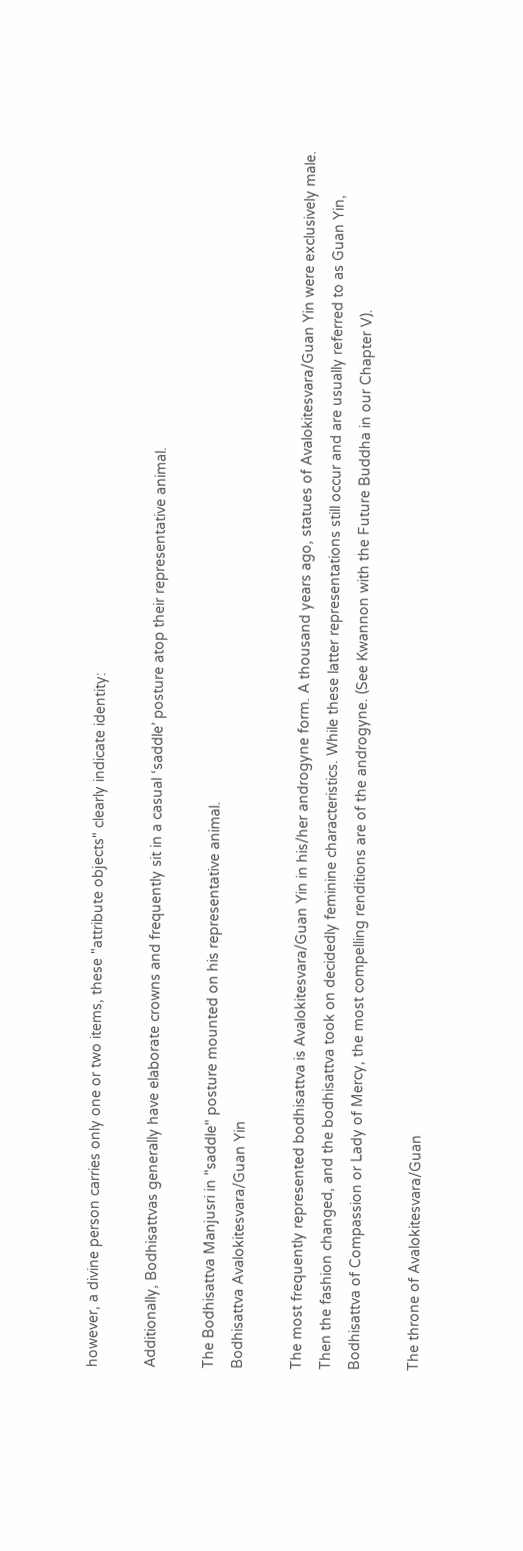however, a divine person carries only one or two items, these "attribute objects" clearly indicate identity:

Additionally, Bodhisattvas generally have elaborate crowns and frequently sit in a casual ‘saddle’ posture atop their representative animal.

The Bodhisattva Manjusri in "saddle" posture mounted on his representative animal.
Bodhisattva Avalokitesvara/Guan Yin

The most frequently represented bodhisattva is Avalokitesvara/Guan Yin in his/her androgyne form. A thousand years ago, statues of Avalokitesvara/Guan Yin were exclusively male. Then the fashion changed, and the bodhisattva took on decidedly feminine characteristics. While these latter representations still occur and are usually referred to as Guan Yin, Bodhisattva of Compassion or Lady of Mercy, the most compelling renditions are of the androgyne. (See Kwannon with the Future Buddha in our Chapter V).

The throne of Avalokitesvara/Guan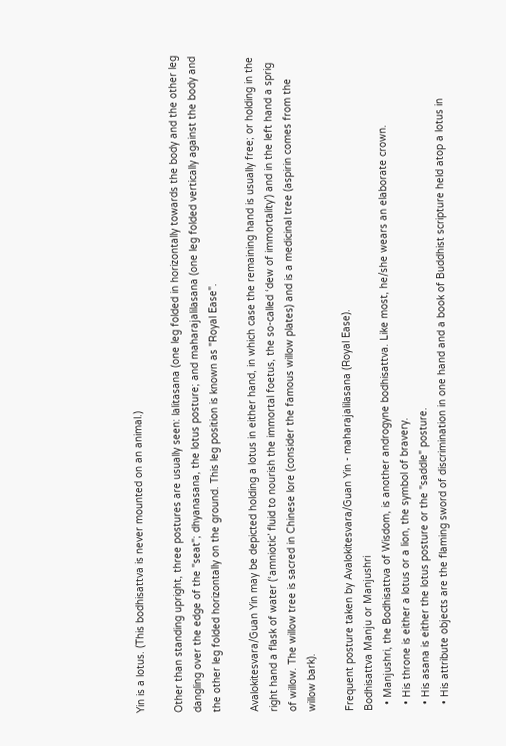Yin is a lotus. (This bodhisattva is never mounted on an animal.)

Other than standing upright, three postures are usually seen: lalitasana (one leg folded in horizontally towards the body and the other leg dangling over the edge of the "seat"; dhyanasana, the lotus posture; and maharajalilasana (one leg folded vertically against the body and the other leg folded horizontally on the ground. This leg position is known as "Royal Ease".

Avalokitesvara/Guan Yin may be depicted holding a lotus in either hand, in which case the remaining hand is usually free; or holding in the right hand a flask of water (‘amniotic’ fluid to nourish the immortal foetus, the so-called ‘dew of immortality’) and in the left hand a sprig of willow. The willow tree is sacred in Chinese lore (consider the famous willow plates) and is a medicinal tree (aspirin comes from the willow bark).

Frequent posture taken by Avalokitesvara/Guan Yin - maharajalilasana (Royal Ease).
Bodhisattva Manju or Manjushri
  • Manjushri, the Bodhisattva of Wisdom, is another androgyne bodhisattva. Like most, he/she wears an elaborate crown.
  • His throne is either a lotus or a lion, the symbol of bravery.
  • His asana is either the lotus posture or the "saddle" posture.
  • His attribute objects are the flaming sword of discrimination in one hand and a book of Buddhist scripture held atop a lotus in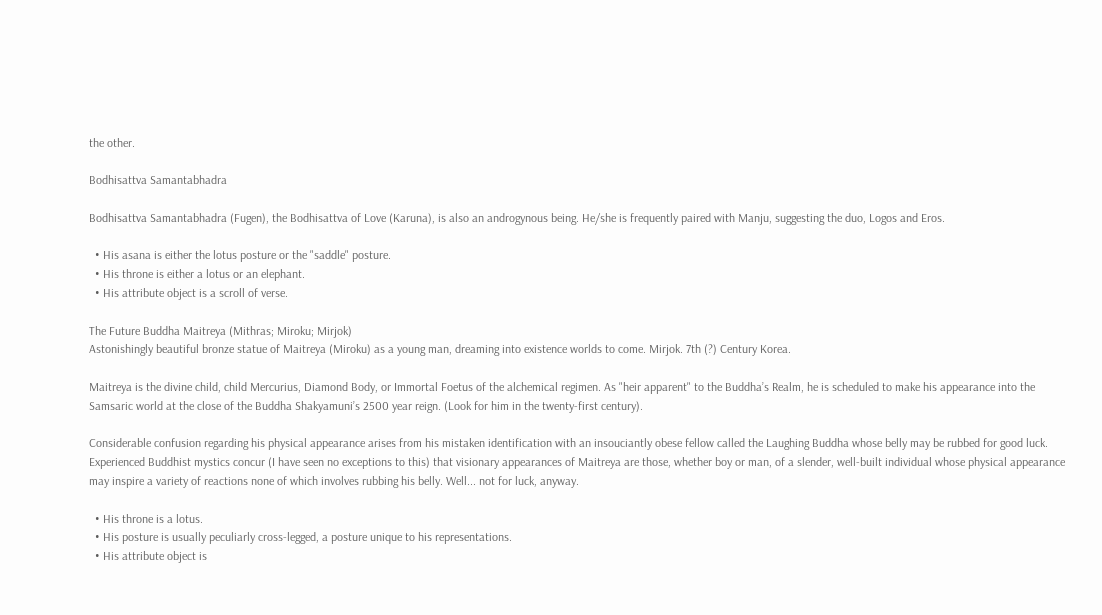the other.

Bodhisattva Samantabhadra

Bodhisattva Samantabhadra (Fugen), the Bodhisattva of Love (Karuna), is also an androgynous being. He/she is frequently paired with Manju, suggesting the duo, Logos and Eros.

  • His asana is either the lotus posture or the "saddle" posture.
  • His throne is either a lotus or an elephant.
  • His attribute object is a scroll of verse.

The Future Buddha Maitreya (Mithras; Miroku; Mirjok)
Astonishingly beautiful bronze statue of Maitreya (Miroku) as a young man, dreaming into existence worlds to come. Mirjok. 7th (?) Century Korea.

Maitreya is the divine child, child Mercurius, Diamond Body, or Immortal Foetus of the alchemical regimen. As "heir apparent" to the Buddha’s Realm, he is scheduled to make his appearance into the Samsaric world at the close of the Buddha Shakyamuni’s 2500 year reign. (Look for him in the twenty-first century).

Considerable confusion regarding his physical appearance arises from his mistaken identification with an insouciantly obese fellow called the Laughing Buddha whose belly may be rubbed for good luck. Experienced Buddhist mystics concur (I have seen no exceptions to this) that visionary appearances of Maitreya are those, whether boy or man, of a slender, well-built individual whose physical appearance may inspire a variety of reactions none of which involves rubbing his belly. Well... not for luck, anyway.

  • His throne is a lotus.
  • His posture is usually peculiarly cross-legged, a posture unique to his representations.
  • His attribute object is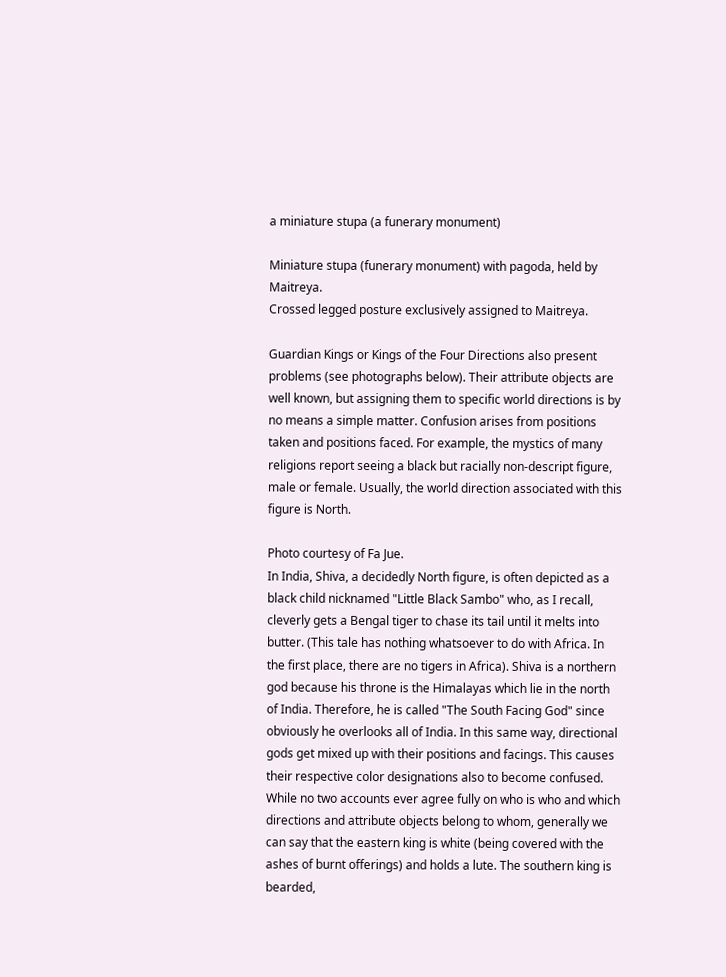a miniature stupa (a funerary monument)

Miniature stupa (funerary monument) with pagoda, held by Maitreya.
Crossed legged posture exclusively assigned to Maitreya.

Guardian Kings or Kings of the Four Directions also present problems (see photographs below). Their attribute objects are well known, but assigning them to specific world directions is by no means a simple matter. Confusion arises from positions taken and positions faced. For example, the mystics of many religions report seeing a black but racially non-descript figure, male or female. Usually, the world direction associated with this figure is North.

Photo courtesy of Fa Jue.
In India, Shiva, a decidedly North figure, is often depicted as a black child nicknamed "Little Black Sambo" who, as I recall, cleverly gets a Bengal tiger to chase its tail until it melts into butter. (This tale has nothing whatsoever to do with Africa. In the first place, there are no tigers in Africa). Shiva is a northern god because his throne is the Himalayas which lie in the north of India. Therefore, he is called "The South Facing God" since obviously he overlooks all of India. In this same way, directional gods get mixed up with their positions and facings. This causes their respective color designations also to become confused. While no two accounts ever agree fully on who is who and which directions and attribute objects belong to whom, generally we can say that the eastern king is white (being covered with the ashes of burnt offerings) and holds a lute. The southern king is bearded,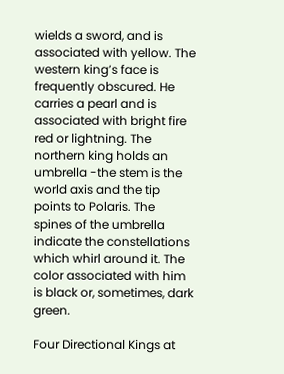wields a sword, and is associated with yellow. The western king’s face is frequently obscured. He carries a pearl and is associated with bright fire red or lightning. The northern king holds an umbrella -the stem is the world axis and the tip points to Polaris. The spines of the umbrella indicate the constellations which whirl around it. The color associated with him is black or, sometimes, dark green.

Four Directional Kings at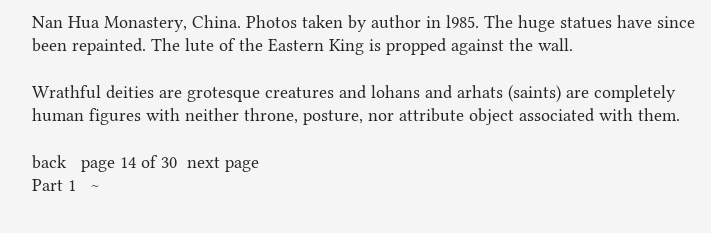Nan Hua Monastery, China. Photos taken by author in l985. The huge statues have since been repainted. The lute of the Eastern King is propped against the wall.

Wrathful deities are grotesque creatures and lohans and arhats (saints) are completely human figures with neither throne, posture, nor attribute object associated with them.

back   page 14 of 30  next page
Part 1   ~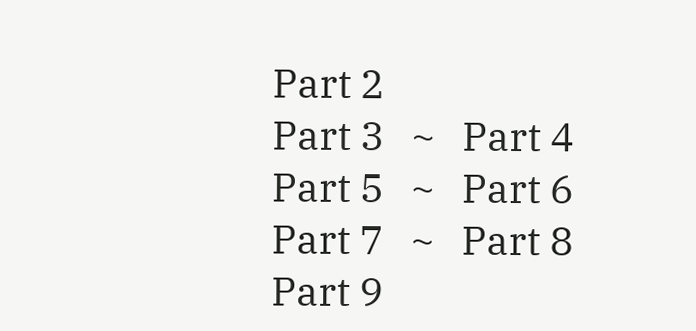Part 2
Part 3   ~   Part 4
Part 5   ~   Part 6
Part 7   ~   Part 8
Part 9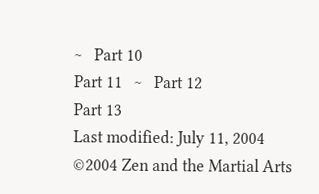~   Part 10
Part 11   ~   Part 12
Part 13
Last modified: July 11, 2004
©2004 Zen and the Martial Arts